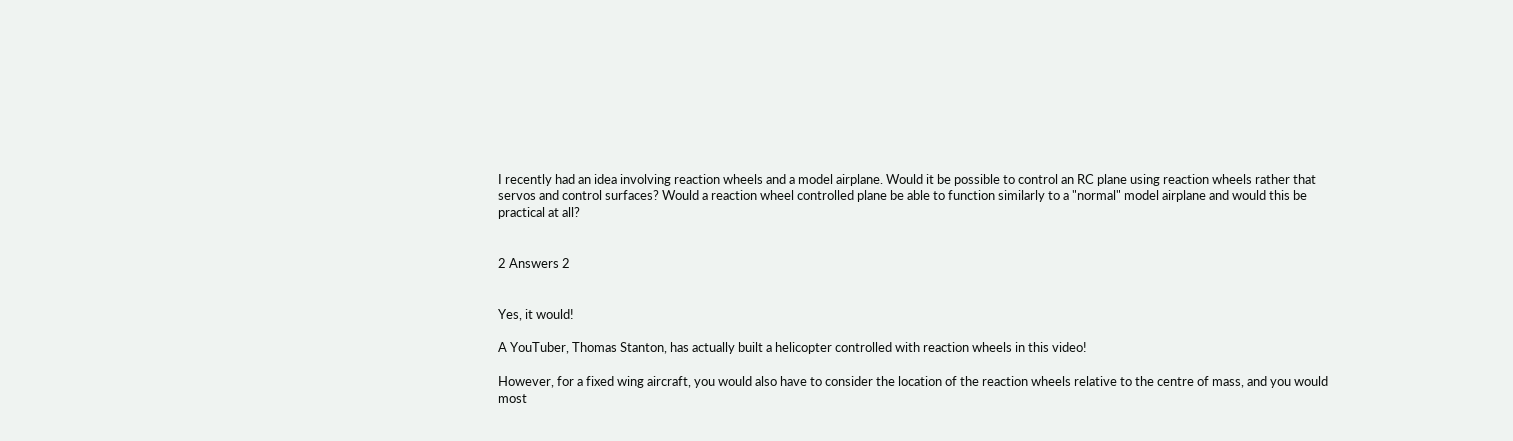I recently had an idea involving reaction wheels and a model airplane. Would it be possible to control an RC plane using reaction wheels rather that servos and control surfaces? Would a reaction wheel controlled plane be able to function similarly to a "normal" model airplane and would this be practical at all?


2 Answers 2


Yes, it would!

A YouTuber, Thomas Stanton, has actually built a helicopter controlled with reaction wheels in this video!

However, for a fixed wing aircraft, you would also have to consider the location of the reaction wheels relative to the centre of mass, and you would most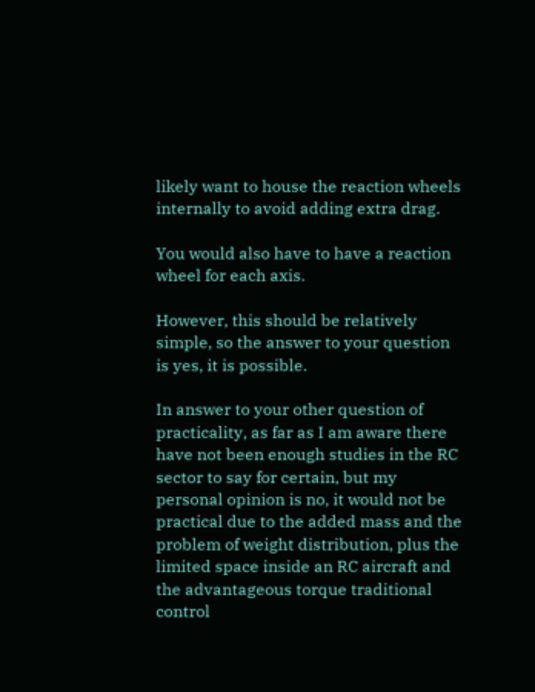likely want to house the reaction wheels internally to avoid adding extra drag.

You would also have to have a reaction wheel for each axis.

However, this should be relatively simple, so the answer to your question is yes, it is possible.

In answer to your other question of practicality, as far as I am aware there have not been enough studies in the RC sector to say for certain, but my personal opinion is no, it would not be practical due to the added mass and the problem of weight distribution, plus the limited space inside an RC aircraft and the advantageous torque traditional control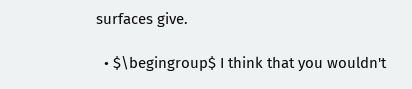surfaces give.

  • $\begingroup$ I think that you wouldn't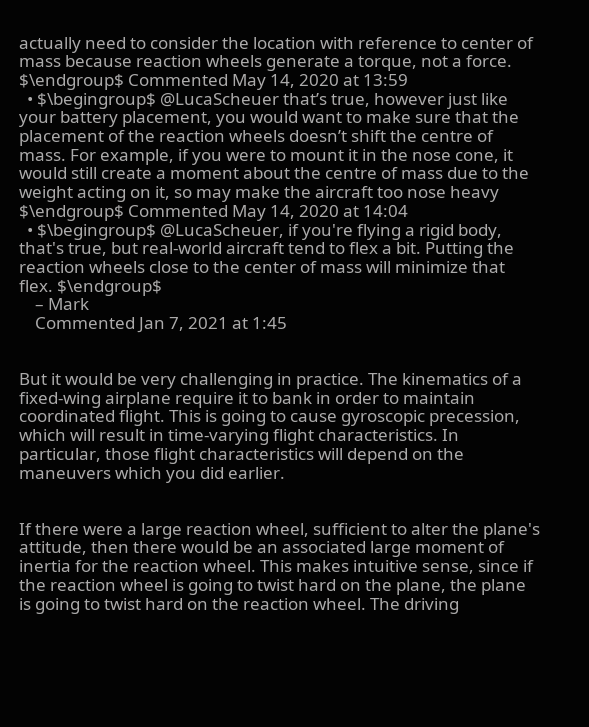actually need to consider the location with reference to center of mass because reaction wheels generate a torque, not a force. $\endgroup$ Commented May 14, 2020 at 13:59
  • $\begingroup$ @LucaScheuer that’s true, however just like your battery placement, you would want to make sure that the placement of the reaction wheels doesn’t shift the centre of mass. For example, if you were to mount it in the nose cone, it would still create a moment about the centre of mass due to the weight acting on it, so may make the aircraft too nose heavy $\endgroup$ Commented May 14, 2020 at 14:04
  • $\begingroup$ @LucaScheuer, if you're flying a rigid body, that's true, but real-world aircraft tend to flex a bit. Putting the reaction wheels close to the center of mass will minimize that flex. $\endgroup$
    – Mark
    Commented Jan 7, 2021 at 1:45


But it would be very challenging in practice. The kinematics of a fixed-wing airplane require it to bank in order to maintain coordinated flight. This is going to cause gyroscopic precession, which will result in time-varying flight characteristics. In particular, those flight characteristics will depend on the maneuvers which you did earlier.


If there were a large reaction wheel, sufficient to alter the plane's attitude, then there would be an associated large moment of inertia for the reaction wheel. This makes intuitive sense, since if the reaction wheel is going to twist hard on the plane, the plane is going to twist hard on the reaction wheel. The driving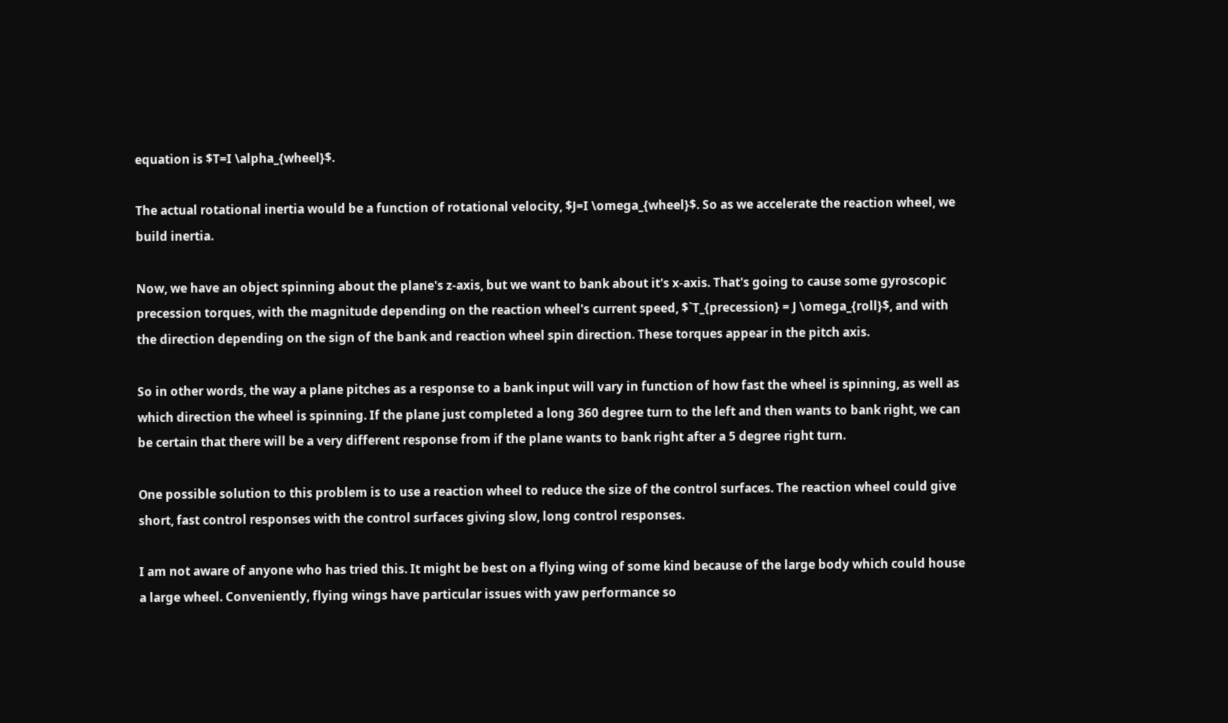equation is $T=I \alpha_{wheel}$.

The actual rotational inertia would be a function of rotational velocity, $J=I \omega_{wheel}$. So as we accelerate the reaction wheel, we build inertia.

Now, we have an object spinning about the plane's z-axis, but we want to bank about it's x-axis. That's going to cause some gyroscopic precession torques, with the magnitude depending on the reaction wheel's current speed, $`T_{precession} = J \omega_{roll}$, and with the direction depending on the sign of the bank and reaction wheel spin direction. These torques appear in the pitch axis.

So in other words, the way a plane pitches as a response to a bank input will vary in function of how fast the wheel is spinning, as well as which direction the wheel is spinning. If the plane just completed a long 360 degree turn to the left and then wants to bank right, we can be certain that there will be a very different response from if the plane wants to bank right after a 5 degree right turn.

One possible solution to this problem is to use a reaction wheel to reduce the size of the control surfaces. The reaction wheel could give short, fast control responses with the control surfaces giving slow, long control responses.

I am not aware of anyone who has tried this. It might be best on a flying wing of some kind because of the large body which could house a large wheel. Conveniently, flying wings have particular issues with yaw performance so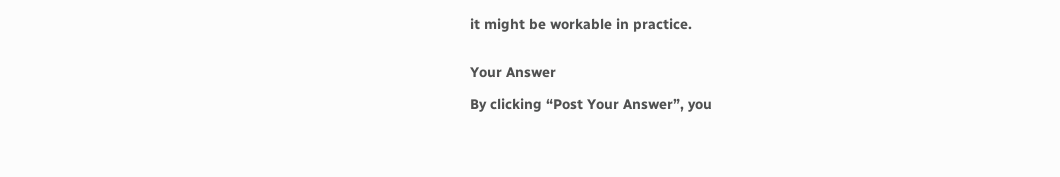it might be workable in practice.


Your Answer

By clicking “Post Your Answer”, you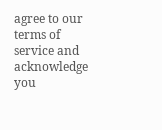agree to our terms of service and acknowledge you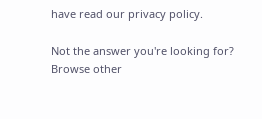have read our privacy policy.

Not the answer you're looking for? Browse other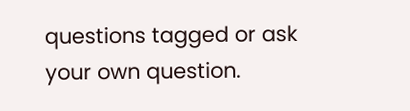questions tagged or ask your own question.